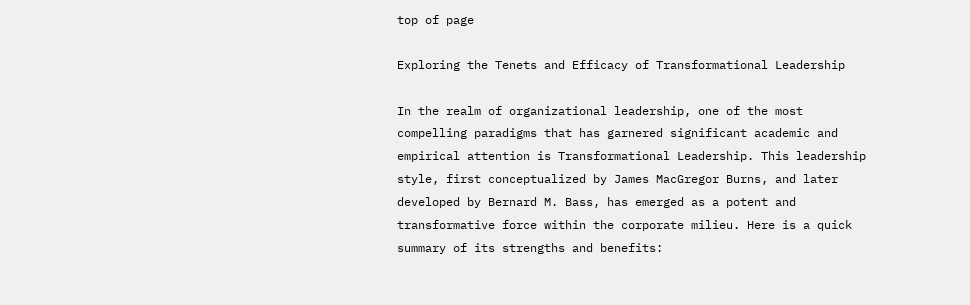top of page

Exploring the Tenets and Efficacy of Transformational Leadership

In the realm of organizational leadership, one of the most compelling paradigms that has garnered significant academic and empirical attention is Transformational Leadership. This leadership style, first conceptualized by James MacGregor Burns, and later developed by Bernard M. Bass, has emerged as a potent and transformative force within the corporate milieu. Here is a quick summary of its strengths and benefits: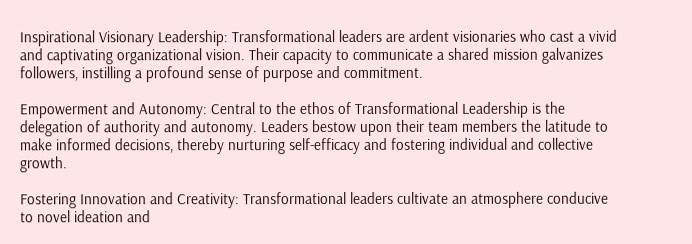Inspirational Visionary Leadership: Transformational leaders are ardent visionaries who cast a vivid and captivating organizational vision. Their capacity to communicate a shared mission galvanizes followers, instilling a profound sense of purpose and commitment.

Empowerment and Autonomy: Central to the ethos of Transformational Leadership is the delegation of authority and autonomy. Leaders bestow upon their team members the latitude to make informed decisions, thereby nurturing self-efficacy and fostering individual and collective growth.

Fostering Innovation and Creativity: Transformational leaders cultivate an atmosphere conducive to novel ideation and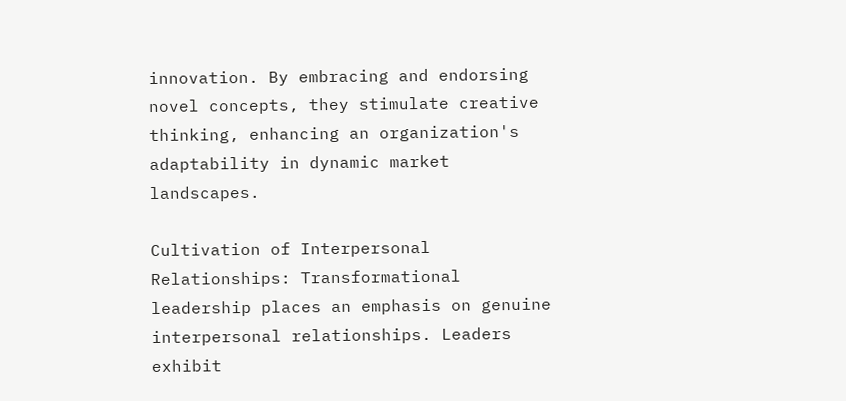innovation. By embracing and endorsing novel concepts, they stimulate creative thinking, enhancing an organization's adaptability in dynamic market landscapes.

Cultivation of Interpersonal Relationships: Transformational leadership places an emphasis on genuine interpersonal relationships. Leaders exhibit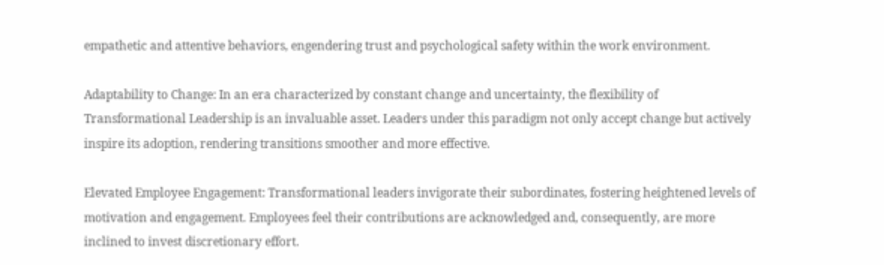empathetic and attentive behaviors, engendering trust and psychological safety within the work environment.

Adaptability to Change: In an era characterized by constant change and uncertainty, the flexibility of Transformational Leadership is an invaluable asset. Leaders under this paradigm not only accept change but actively inspire its adoption, rendering transitions smoother and more effective.

Elevated Employee Engagement: Transformational leaders invigorate their subordinates, fostering heightened levels of motivation and engagement. Employees feel their contributions are acknowledged and, consequently, are more inclined to invest discretionary effort.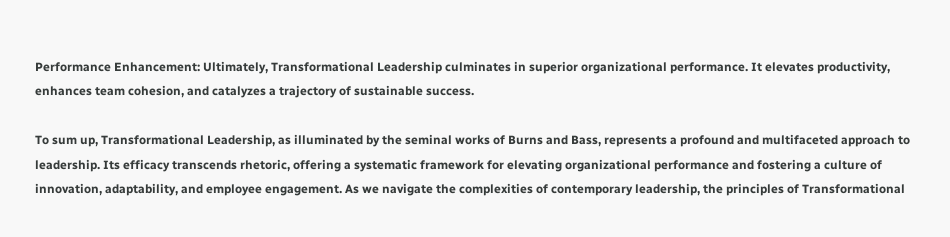Performance Enhancement: Ultimately, Transformational Leadership culminates in superior organizational performance. It elevates productivity, enhances team cohesion, and catalyzes a trajectory of sustainable success.

To sum up, Transformational Leadership, as illuminated by the seminal works of Burns and Bass, represents a profound and multifaceted approach to leadership. Its efficacy transcends rhetoric, offering a systematic framework for elevating organizational performance and fostering a culture of innovation, adaptability, and employee engagement. As we navigate the complexities of contemporary leadership, the principles of Transformational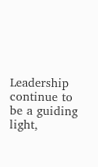Leadership continue to be a guiding light,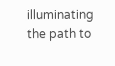illuminating the path to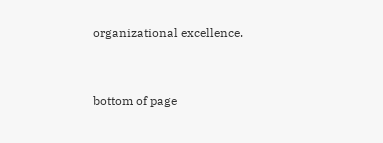organizational excellence.


bottom of page